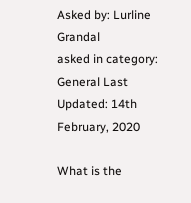Asked by: Lurline Grandal
asked in category: General Last Updated: 14th February, 2020

What is the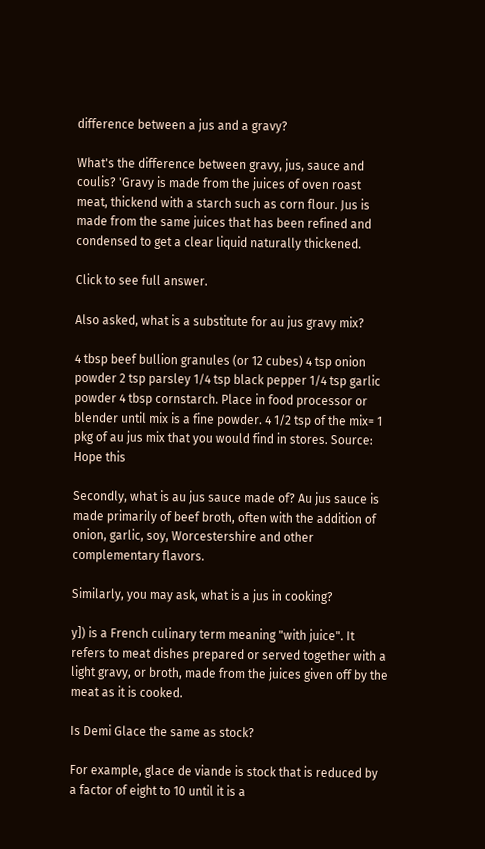difference between a jus and a gravy?

What's the difference between gravy, jus, sauce and coulis? 'Gravy is made from the juices of oven roast meat, thickend with a starch such as corn flour. Jus is made from the same juices that has been refined and condensed to get a clear liquid naturally thickened.

Click to see full answer.

Also asked, what is a substitute for au jus gravy mix?

4 tbsp beef bullion granules (or 12 cubes) 4 tsp onion powder 2 tsp parsley 1/4 tsp black pepper 1/4 tsp garlic powder 4 tbsp cornstarch. Place in food processor or blender until mix is a fine powder. 4 1/2 tsp of the mix= 1 pkg of au jus mix that you would find in stores. Source: Hope this

Secondly, what is au jus sauce made of? Au jus sauce is made primarily of beef broth, often with the addition of onion, garlic, soy, Worcestershire and other complementary flavors.

Similarly, you may ask, what is a jus in cooking?

y]) is a French culinary term meaning "with juice". It refers to meat dishes prepared or served together with a light gravy, or broth, made from the juices given off by the meat as it is cooked.

Is Demi Glace the same as stock?

For example, glace de viande is stock that is reduced by a factor of eight to 10 until it is a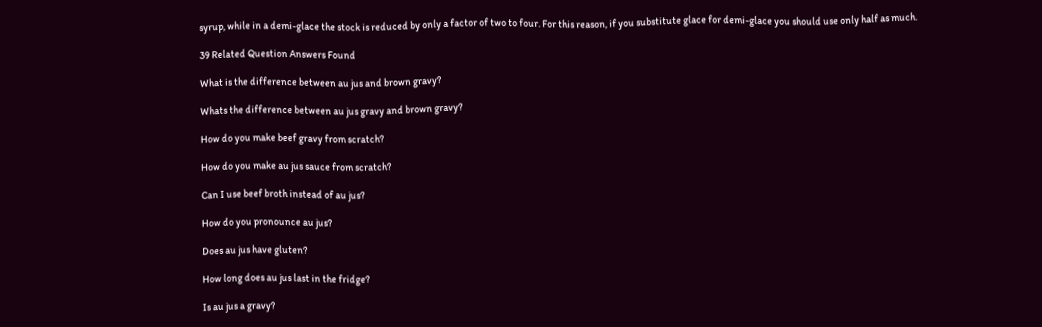syrup, while in a demi-glace the stock is reduced by only a factor of two to four. For this reason, if you substitute glace for demi-glace you should use only half as much.

39 Related Question Answers Found

What is the difference between au jus and brown gravy?

Whats the difference between au jus gravy and brown gravy?

How do you make beef gravy from scratch?

How do you make au jus sauce from scratch?

Can I use beef broth instead of au jus?

How do you pronounce au jus?

Does au jus have gluten?

How long does au jus last in the fridge?

Is au jus a gravy?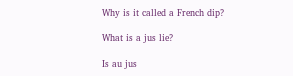Why is it called a French dip?

What is a jus lie?

Is au jus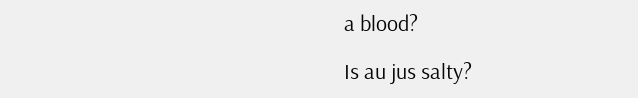a blood?

Is au jus salty?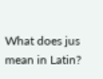What does jus mean in Latin?